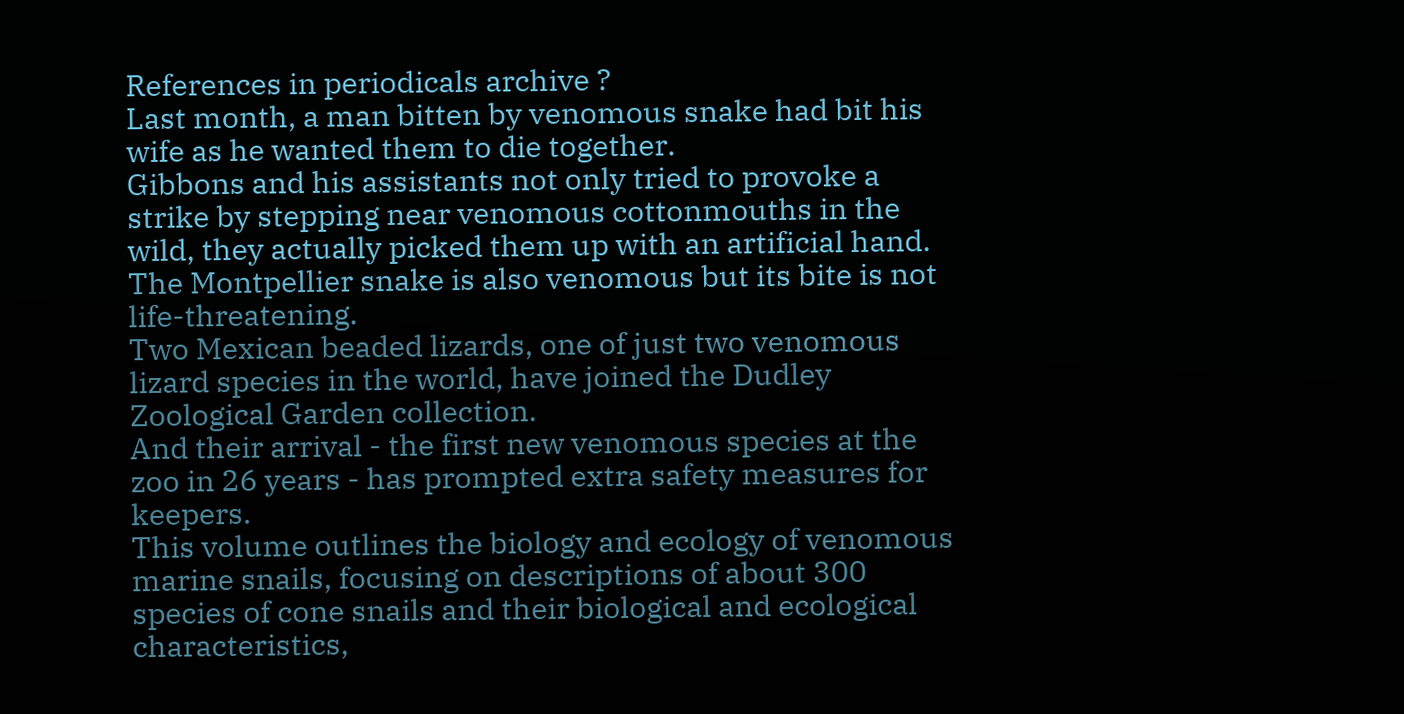References in periodicals archive ?
Last month, a man bitten by venomous snake had bit his wife as he wanted them to die together.
Gibbons and his assistants not only tried to provoke a strike by stepping near venomous cottonmouths in the wild, they actually picked them up with an artificial hand.
The Montpellier snake is also venomous but its bite is not life-threatening.
Two Mexican beaded lizards, one of just two venomous lizard species in the world, have joined the Dudley Zoological Garden collection.
And their arrival - the first new venomous species at the zoo in 26 years - has prompted extra safety measures for keepers.
This volume outlines the biology and ecology of venomous marine snails, focusing on descriptions of about 300 species of cone snails and their biological and ecological characteristics,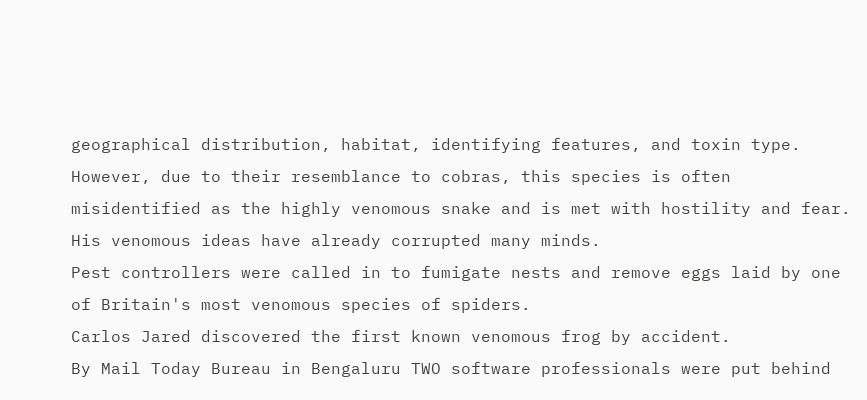geographical distribution, habitat, identifying features, and toxin type.
However, due to their resemblance to cobras, this species is often misidentified as the highly venomous snake and is met with hostility and fear.
His venomous ideas have already corrupted many minds.
Pest controllers were called in to fumigate nests and remove eggs laid by one of Britain's most venomous species of spiders.
Carlos Jared discovered the first known venomous frog by accident.
By Mail Today Bureau in Bengaluru TWO software professionals were put behind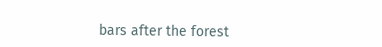bars after the forest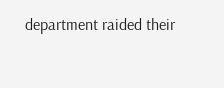department raided their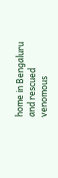home in Bengaluru and rescued venomous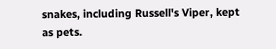snakes, including Russell's Viper, kept as pets.